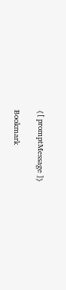{[ promptMessage ]}

Bookmark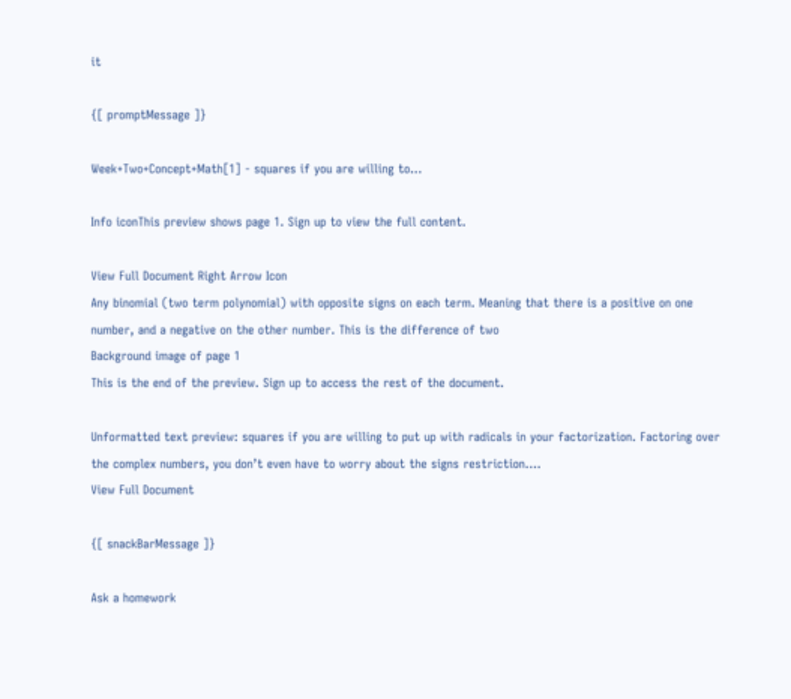it

{[ promptMessage ]}

Week+Two+Concept+Math[1] - squares if you are willing to...

Info iconThis preview shows page 1. Sign up to view the full content.

View Full Document Right Arrow Icon
Any binomial (two term polynomial) with opposite signs on each term. Meaning that there is a positive on one number, and a negative on the other number. This is the difference of two
Background image of page 1
This is the end of the preview. Sign up to access the rest of the document.

Unformatted text preview: squares if you are willing to put up with radicals in your factorization. Factoring over the complex numbers, you don’t even have to worry about the signs restriction....
View Full Document

{[ snackBarMessage ]}

Ask a homework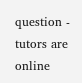question - tutors are online